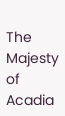The Majesty of Acadia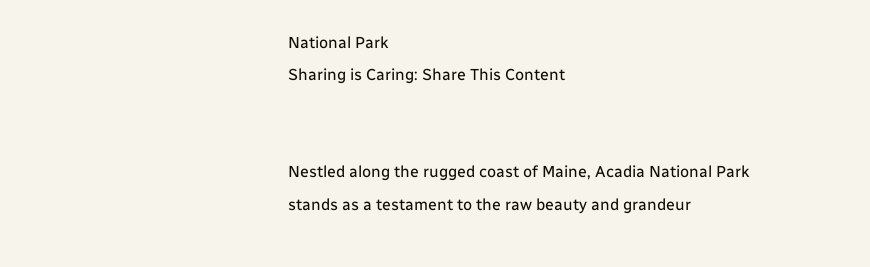National Park
Sharing is Caring: Share This Content


Nestled along the rugged coast of Maine, Acadia National Park stands as a testament to the raw beauty and grandeur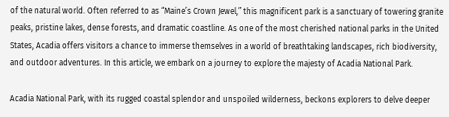of the natural world. Often referred to as “Maine’s Crown Jewel,” this magnificent park is a sanctuary of towering granite peaks, pristine lakes, dense forests, and dramatic coastline. As one of the most cherished national parks in the United States, Acadia offers visitors a chance to immerse themselves in a world of breathtaking landscapes, rich biodiversity, and outdoor adventures. In this article, we embark on a journey to explore the majesty of Acadia National Park.

Acadia National Park, with its rugged coastal splendor and unspoiled wilderness, beckons explorers to delve deeper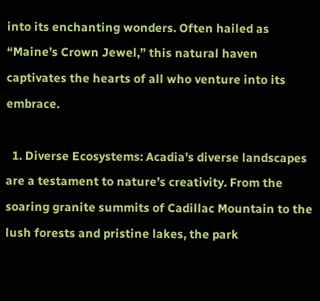into its enchanting wonders. Often hailed as “Maine’s Crown Jewel,” this natural haven captivates the hearts of all who venture into its embrace.

  1. Diverse Ecosystems: Acadia’s diverse landscapes are a testament to nature’s creativity. From the soaring granite summits of Cadillac Mountain to the lush forests and pristine lakes, the park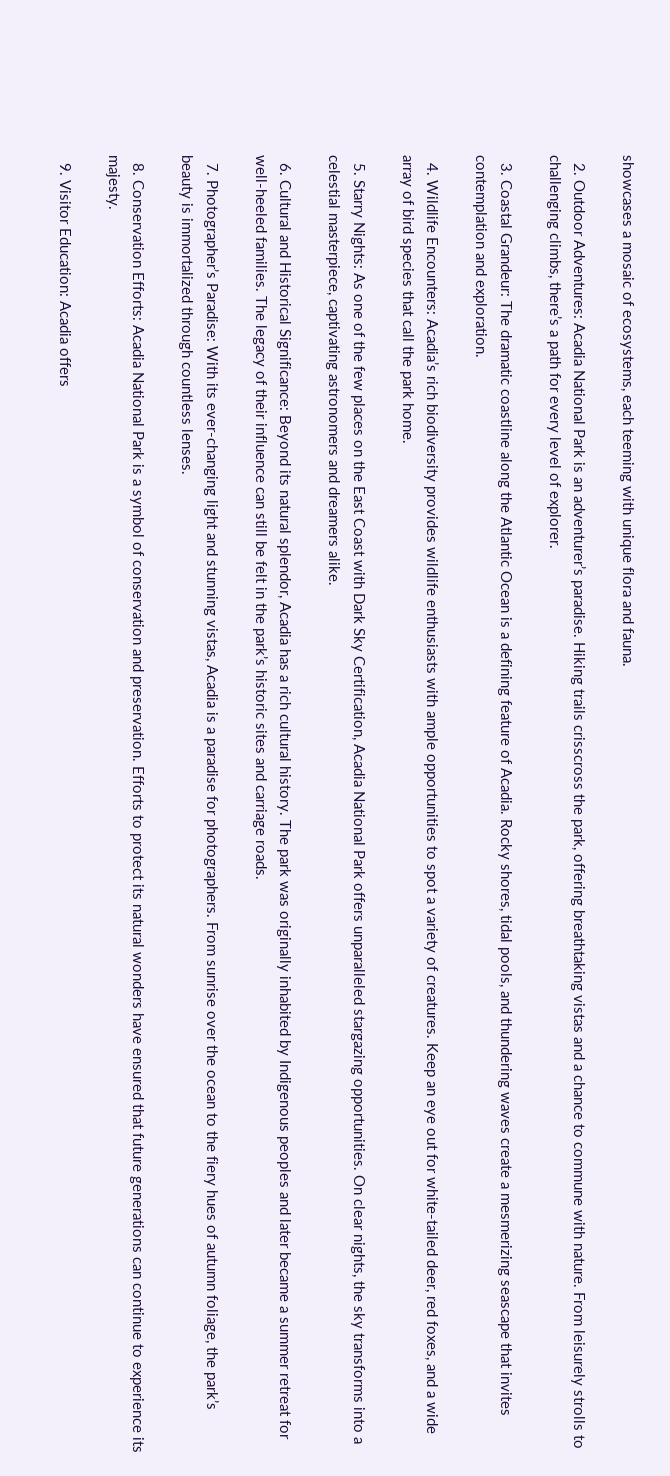showcases a mosaic of ecosystems, each teeming with unique flora and fauna.

  2. Outdoor Adventures: Acadia National Park is an adventurer’s paradise. Hiking trails crisscross the park, offering breathtaking vistas and a chance to commune with nature. From leisurely strolls to challenging climbs, there’s a path for every level of explorer.

  3. Coastal Grandeur: The dramatic coastline along the Atlantic Ocean is a defining feature of Acadia. Rocky shores, tidal pools, and thundering waves create a mesmerizing seascape that invites contemplation and exploration.

  4. Wildlife Encounters: Acadia’s rich biodiversity provides wildlife enthusiasts with ample opportunities to spot a variety of creatures. Keep an eye out for white-tailed deer, red foxes, and a wide array of bird species that call the park home.

  5. Starry Nights: As one of the few places on the East Coast with Dark Sky Certification, Acadia National Park offers unparalleled stargazing opportunities. On clear nights, the sky transforms into a celestial masterpiece, captivating astronomers and dreamers alike.

  6. Cultural and Historical Significance: Beyond its natural splendor, Acadia has a rich cultural history. The park was originally inhabited by Indigenous peoples and later became a summer retreat for well-heeled families. The legacy of their influence can still be felt in the park’s historic sites and carriage roads.

  7. Photographer’s Paradise: With its ever-changing light and stunning vistas, Acadia is a paradise for photographers. From sunrise over the ocean to the fiery hues of autumn foliage, the park’s beauty is immortalized through countless lenses.

  8. Conservation Efforts: Acadia National Park is a symbol of conservation and preservation. Efforts to protect its natural wonders have ensured that future generations can continue to experience its majesty.

  9. Visitor Education: Acadia offers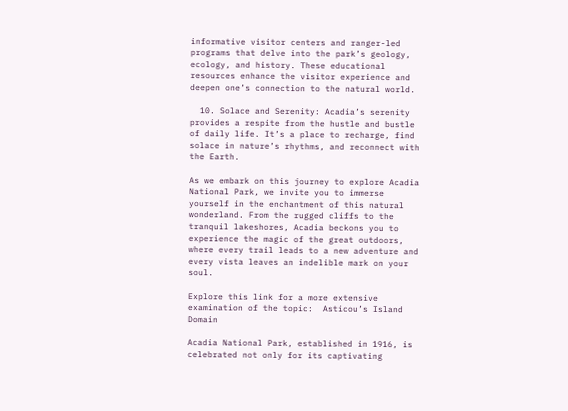informative visitor centers and ranger-led programs that delve into the park’s geology, ecology, and history. These educational resources enhance the visitor experience and deepen one’s connection to the natural world.

  10. Solace and Serenity: Acadia’s serenity provides a respite from the hustle and bustle of daily life. It’s a place to recharge, find solace in nature’s rhythms, and reconnect with the Earth.

As we embark on this journey to explore Acadia National Park, we invite you to immerse yourself in the enchantment of this natural wonderland. From the rugged cliffs to the tranquil lakeshores, Acadia beckons you to experience the magic of the great outdoors, where every trail leads to a new adventure and every vista leaves an indelible mark on your soul.

Explore this link for a more extensive examination of the topic:  Asticou’s Island Domain

Acadia National Park, established in 1916, is celebrated not only for its captivating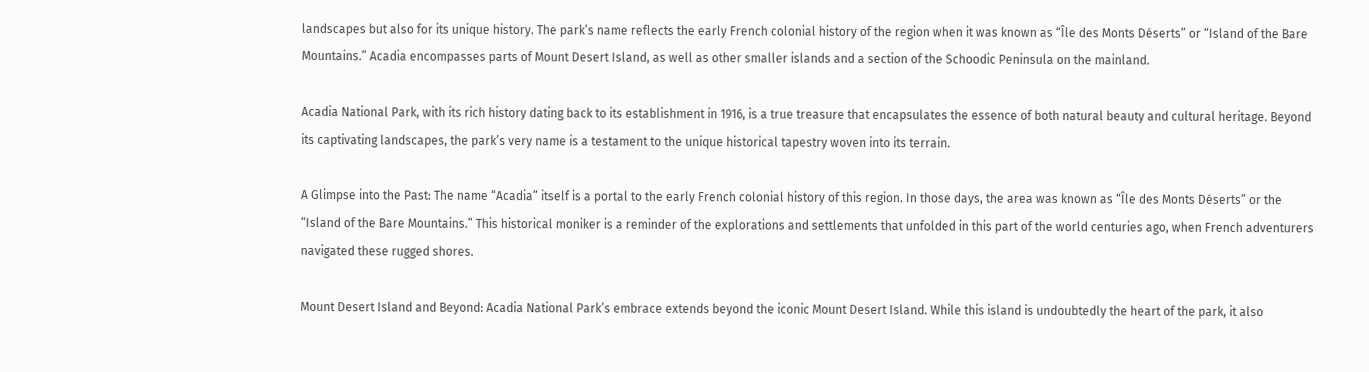landscapes but also for its unique history. The park’s name reflects the early French colonial history of the region when it was known as “Île des Monts Déserts” or “Island of the Bare Mountains.” Acadia encompasses parts of Mount Desert Island, as well as other smaller islands and a section of the Schoodic Peninsula on the mainland.

Acadia National Park, with its rich history dating back to its establishment in 1916, is a true treasure that encapsulates the essence of both natural beauty and cultural heritage. Beyond its captivating landscapes, the park’s very name is a testament to the unique historical tapestry woven into its terrain.

A Glimpse into the Past: The name “Acadia” itself is a portal to the early French colonial history of this region. In those days, the area was known as “Île des Monts Déserts” or the “Island of the Bare Mountains.” This historical moniker is a reminder of the explorations and settlements that unfolded in this part of the world centuries ago, when French adventurers navigated these rugged shores.

Mount Desert Island and Beyond: Acadia National Park’s embrace extends beyond the iconic Mount Desert Island. While this island is undoubtedly the heart of the park, it also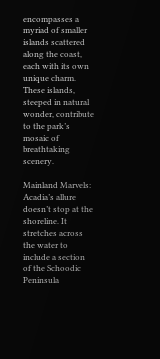encompasses a myriad of smaller islands scattered along the coast, each with its own unique charm. These islands, steeped in natural wonder, contribute to the park’s mosaic of breathtaking scenery.

Mainland Marvels: Acadia’s allure doesn’t stop at the shoreline. It stretches across the water to include a section of the Schoodic Peninsula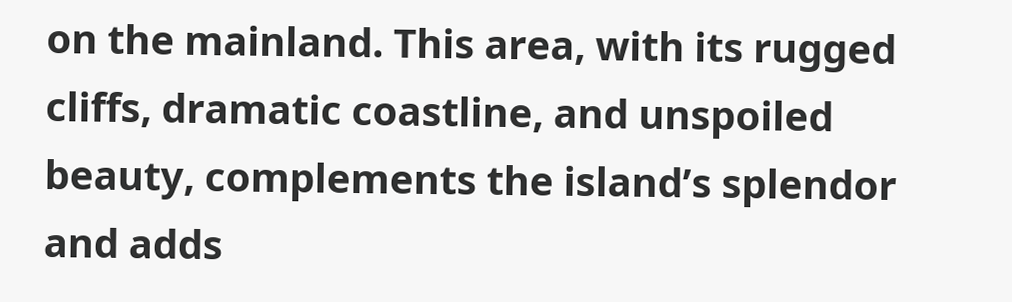on the mainland. This area, with its rugged cliffs, dramatic coastline, and unspoiled beauty, complements the island’s splendor and adds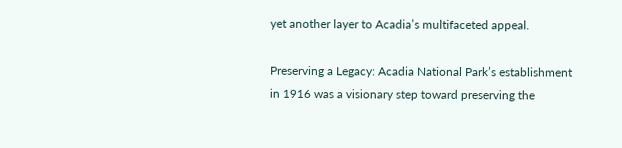yet another layer to Acadia’s multifaceted appeal.

Preserving a Legacy: Acadia National Park’s establishment in 1916 was a visionary step toward preserving the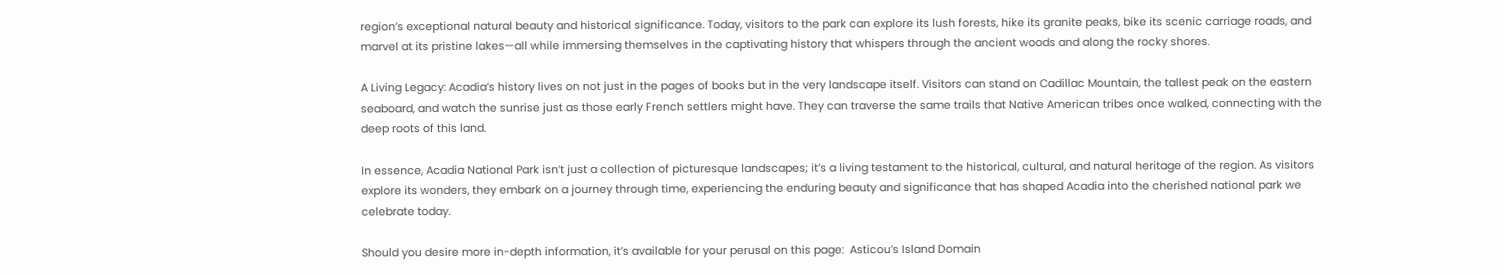region’s exceptional natural beauty and historical significance. Today, visitors to the park can explore its lush forests, hike its granite peaks, bike its scenic carriage roads, and marvel at its pristine lakes—all while immersing themselves in the captivating history that whispers through the ancient woods and along the rocky shores.

A Living Legacy: Acadia’s history lives on not just in the pages of books but in the very landscape itself. Visitors can stand on Cadillac Mountain, the tallest peak on the eastern seaboard, and watch the sunrise just as those early French settlers might have. They can traverse the same trails that Native American tribes once walked, connecting with the deep roots of this land.

In essence, Acadia National Park isn’t just a collection of picturesque landscapes; it’s a living testament to the historical, cultural, and natural heritage of the region. As visitors explore its wonders, they embark on a journey through time, experiencing the enduring beauty and significance that has shaped Acadia into the cherished national park we celebrate today.

Should you desire more in-depth information, it’s available for your perusal on this page:  Asticou’s Island Domain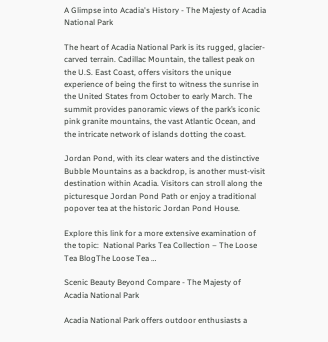A Glimpse into Acadia's History - The Majesty of Acadia National Park

The heart of Acadia National Park is its rugged, glacier-carved terrain. Cadillac Mountain, the tallest peak on the U.S. East Coast, offers visitors the unique experience of being the first to witness the sunrise in the United States from October to early March. The summit provides panoramic views of the park’s iconic pink granite mountains, the vast Atlantic Ocean, and the intricate network of islands dotting the coast.

Jordan Pond, with its clear waters and the distinctive Bubble Mountains as a backdrop, is another must-visit destination within Acadia. Visitors can stroll along the picturesque Jordan Pond Path or enjoy a traditional popover tea at the historic Jordan Pond House.

Explore this link for a more extensive examination of the topic:  National Parks Tea Collection – The Loose Tea BlogThe Loose Tea …

Scenic Beauty Beyond Compare - The Majesty of Acadia National Park

Acadia National Park offers outdoor enthusiasts a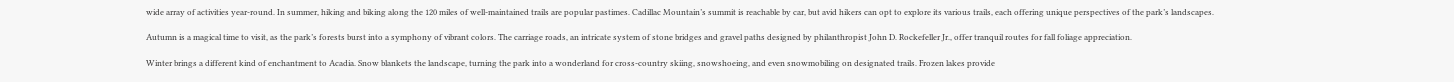wide array of activities year-round. In summer, hiking and biking along the 120 miles of well-maintained trails are popular pastimes. Cadillac Mountain’s summit is reachable by car, but avid hikers can opt to explore its various trails, each offering unique perspectives of the park’s landscapes.

Autumn is a magical time to visit, as the park’s forests burst into a symphony of vibrant colors. The carriage roads, an intricate system of stone bridges and gravel paths designed by philanthropist John D. Rockefeller Jr., offer tranquil routes for fall foliage appreciation.

Winter brings a different kind of enchantment to Acadia. Snow blankets the landscape, turning the park into a wonderland for cross-country skiing, snowshoeing, and even snowmobiling on designated trails. Frozen lakes provide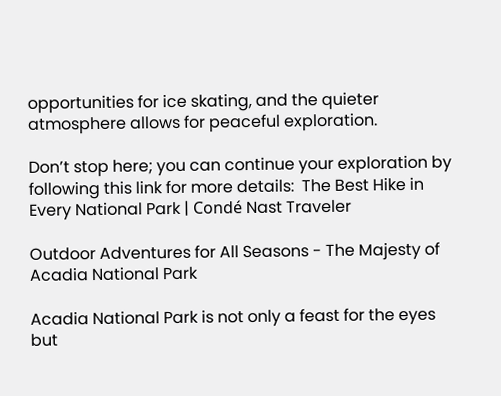opportunities for ice skating, and the quieter atmosphere allows for peaceful exploration.

Don’t stop here; you can continue your exploration by following this link for more details:  The Best Hike in Every National Park | Condé Nast Traveler

Outdoor Adventures for All Seasons - The Majesty of Acadia National Park

Acadia National Park is not only a feast for the eyes but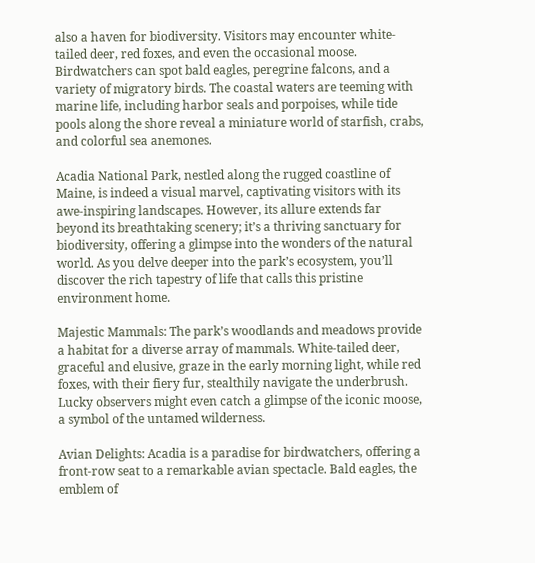also a haven for biodiversity. Visitors may encounter white-tailed deer, red foxes, and even the occasional moose. Birdwatchers can spot bald eagles, peregrine falcons, and a variety of migratory birds. The coastal waters are teeming with marine life, including harbor seals and porpoises, while tide pools along the shore reveal a miniature world of starfish, crabs, and colorful sea anemones.

Acadia National Park, nestled along the rugged coastline of Maine, is indeed a visual marvel, captivating visitors with its awe-inspiring landscapes. However, its allure extends far beyond its breathtaking scenery; it’s a thriving sanctuary for biodiversity, offering a glimpse into the wonders of the natural world. As you delve deeper into the park’s ecosystem, you’ll discover the rich tapestry of life that calls this pristine environment home.

Majestic Mammals: The park’s woodlands and meadows provide a habitat for a diverse array of mammals. White-tailed deer, graceful and elusive, graze in the early morning light, while red foxes, with their fiery fur, stealthily navigate the underbrush. Lucky observers might even catch a glimpse of the iconic moose, a symbol of the untamed wilderness.

Avian Delights: Acadia is a paradise for birdwatchers, offering a front-row seat to a remarkable avian spectacle. Bald eagles, the emblem of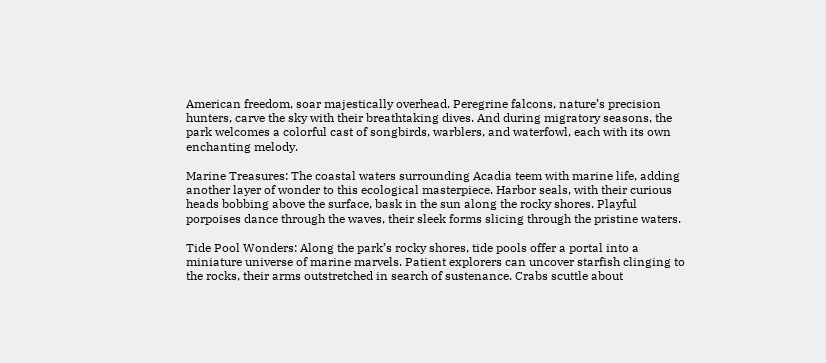American freedom, soar majestically overhead. Peregrine falcons, nature’s precision hunters, carve the sky with their breathtaking dives. And during migratory seasons, the park welcomes a colorful cast of songbirds, warblers, and waterfowl, each with its own enchanting melody.

Marine Treasures: The coastal waters surrounding Acadia teem with marine life, adding another layer of wonder to this ecological masterpiece. Harbor seals, with their curious heads bobbing above the surface, bask in the sun along the rocky shores. Playful porpoises dance through the waves, their sleek forms slicing through the pristine waters.

Tide Pool Wonders: Along the park’s rocky shores, tide pools offer a portal into a miniature universe of marine marvels. Patient explorers can uncover starfish clinging to the rocks, their arms outstretched in search of sustenance. Crabs scuttle about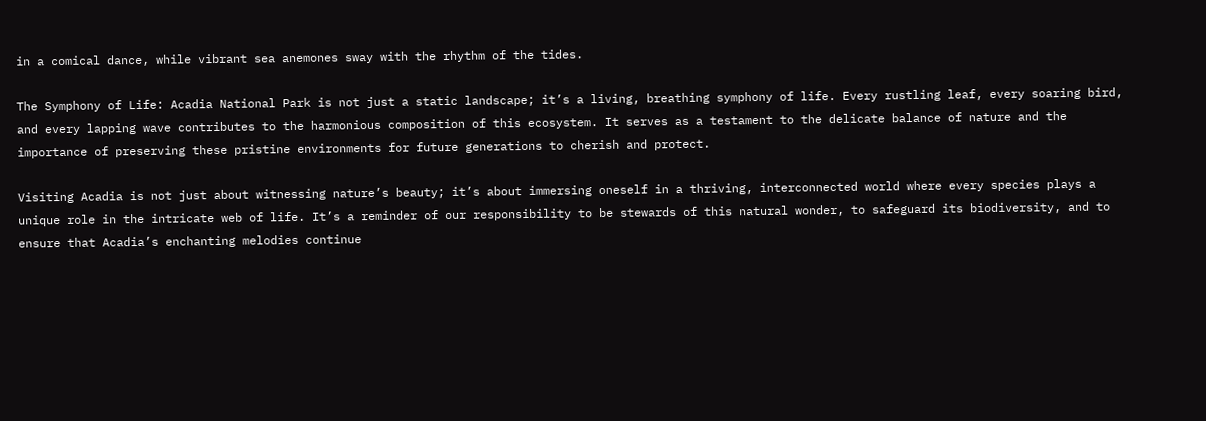in a comical dance, while vibrant sea anemones sway with the rhythm of the tides.

The Symphony of Life: Acadia National Park is not just a static landscape; it’s a living, breathing symphony of life. Every rustling leaf, every soaring bird, and every lapping wave contributes to the harmonious composition of this ecosystem. It serves as a testament to the delicate balance of nature and the importance of preserving these pristine environments for future generations to cherish and protect.

Visiting Acadia is not just about witnessing nature’s beauty; it’s about immersing oneself in a thriving, interconnected world where every species plays a unique role in the intricate web of life. It’s a reminder of our responsibility to be stewards of this natural wonder, to safeguard its biodiversity, and to ensure that Acadia’s enchanting melodies continue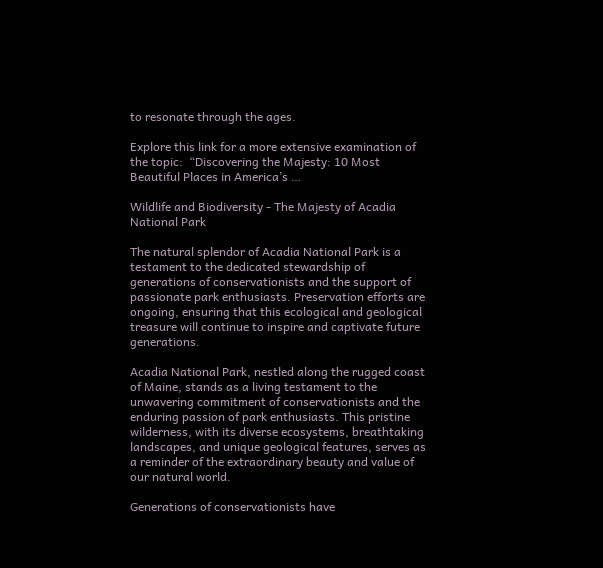to resonate through the ages.

Explore this link for a more extensive examination of the topic:  “Discovering the Majesty: 10 Most Beautiful Places in America’s …

Wildlife and Biodiversity - The Majesty of Acadia National Park

The natural splendor of Acadia National Park is a testament to the dedicated stewardship of generations of conservationists and the support of passionate park enthusiasts. Preservation efforts are ongoing, ensuring that this ecological and geological treasure will continue to inspire and captivate future generations.

Acadia National Park, nestled along the rugged coast of Maine, stands as a living testament to the unwavering commitment of conservationists and the enduring passion of park enthusiasts. This pristine wilderness, with its diverse ecosystems, breathtaking landscapes, and unique geological features, serves as a reminder of the extraordinary beauty and value of our natural world.

Generations of conservationists have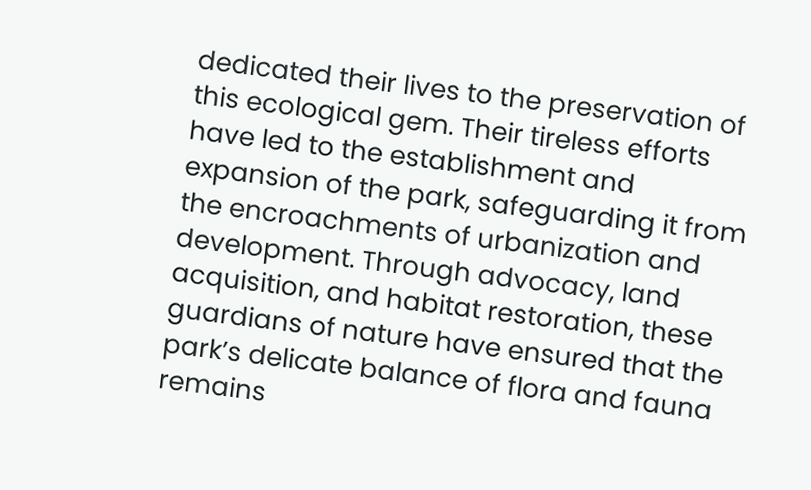dedicated their lives to the preservation of this ecological gem. Their tireless efforts have led to the establishment and expansion of the park, safeguarding it from the encroachments of urbanization and development. Through advocacy, land acquisition, and habitat restoration, these guardians of nature have ensured that the park’s delicate balance of flora and fauna remains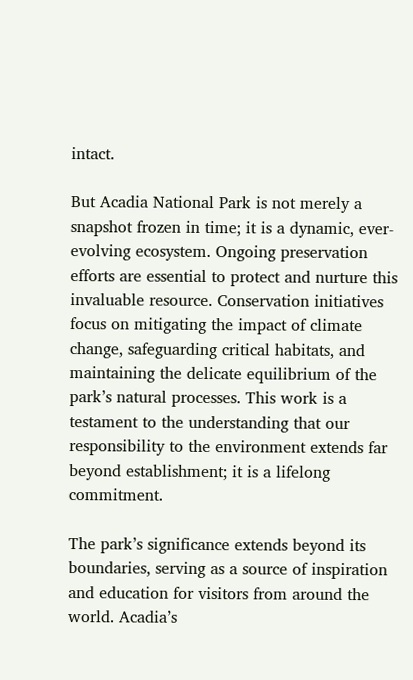intact.

But Acadia National Park is not merely a snapshot frozen in time; it is a dynamic, ever-evolving ecosystem. Ongoing preservation efforts are essential to protect and nurture this invaluable resource. Conservation initiatives focus on mitigating the impact of climate change, safeguarding critical habitats, and maintaining the delicate equilibrium of the park’s natural processes. This work is a testament to the understanding that our responsibility to the environment extends far beyond establishment; it is a lifelong commitment.

The park’s significance extends beyond its boundaries, serving as a source of inspiration and education for visitors from around the world. Acadia’s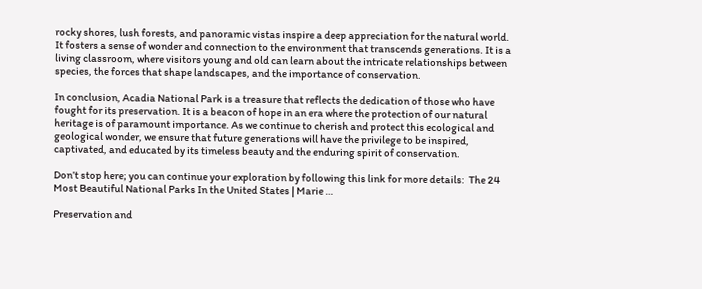rocky shores, lush forests, and panoramic vistas inspire a deep appreciation for the natural world. It fosters a sense of wonder and connection to the environment that transcends generations. It is a living classroom, where visitors young and old can learn about the intricate relationships between species, the forces that shape landscapes, and the importance of conservation.

In conclusion, Acadia National Park is a treasure that reflects the dedication of those who have fought for its preservation. It is a beacon of hope in an era where the protection of our natural heritage is of paramount importance. As we continue to cherish and protect this ecological and geological wonder, we ensure that future generations will have the privilege to be inspired, captivated, and educated by its timeless beauty and the enduring spirit of conservation.

Don’t stop here; you can continue your exploration by following this link for more details:  The 24 Most Beautiful National Parks In the United States | Marie …

Preservation and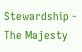Stewardship - The Majesty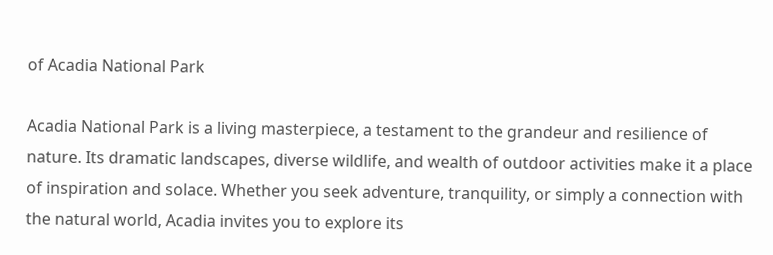of Acadia National Park

Acadia National Park is a living masterpiece, a testament to the grandeur and resilience of nature. Its dramatic landscapes, diverse wildlife, and wealth of outdoor activities make it a place of inspiration and solace. Whether you seek adventure, tranquility, or simply a connection with the natural world, Acadia invites you to explore its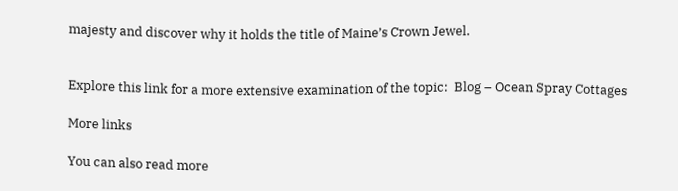majesty and discover why it holds the title of Maine’s Crown Jewel.


Explore this link for a more extensive examination of the topic:  Blog – Ocean Spray Cottages

More links

You can also read more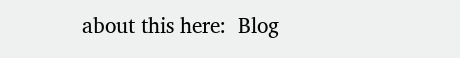about this here:  Blog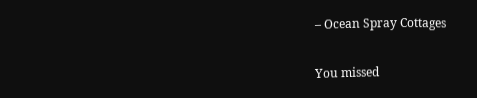– Ocean Spray Cottages

You missed